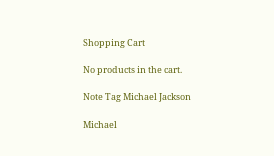Shopping Cart

No products in the cart.

Note Tag Michael Jackson

Michael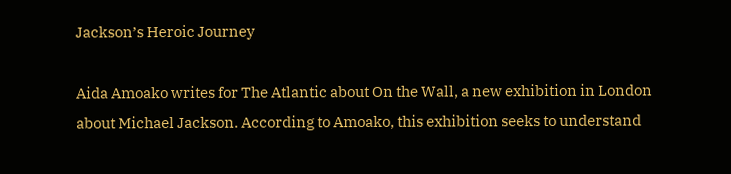Jackson’s Heroic Journey

Aida Amoako writes for The Atlantic about On the Wall, a new exhibition in London about Michael Jackson. According to Amoako, this exhibition seeks to understand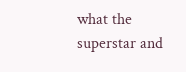what the superstar and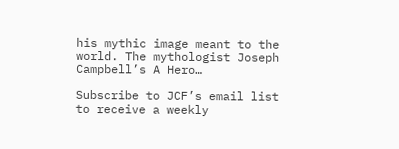his mythic image meant to the world. The mythologist Joseph Campbell’s A Hero…

Subscribe to JCF’s email list to receive a weekly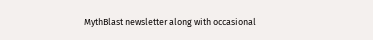MythBlast newsletter along with occasional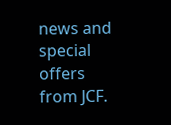news and special offers from JCF.